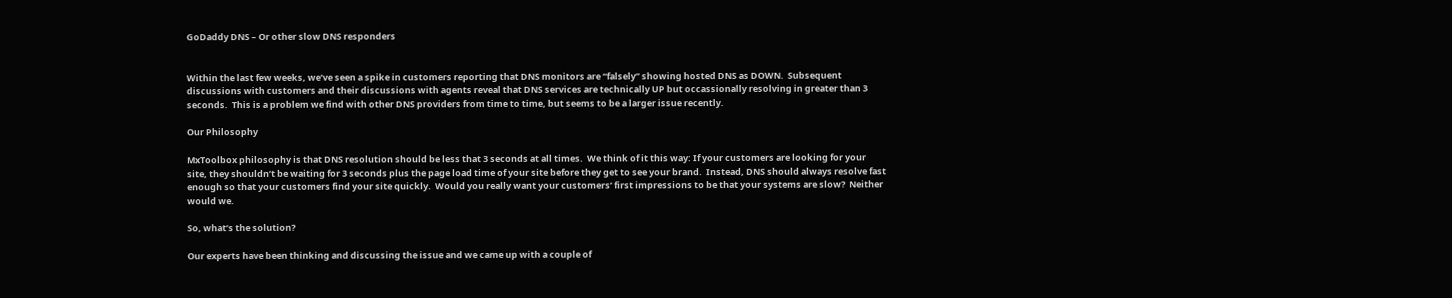GoDaddy DNS – Or other slow DNS responders


Within the last few weeks, we’ve seen a spike in customers reporting that DNS monitors are “falsely” showing hosted DNS as DOWN.  Subsequent discussions with customers and their discussions with agents reveal that DNS services are technically UP but occassionally resolving in greater than 3 seconds.  This is a problem we find with other DNS providers from time to time, but seems to be a larger issue recently.

Our Philosophy

MxToolbox philosophy is that DNS resolution should be less that 3 seconds at all times.  We think of it this way: If your customers are looking for your site, they shouldn’t be waiting for 3 seconds plus the page load time of your site before they get to see your brand.  Instead, DNS should always resolve fast enough so that your customers find your site quickly.  Would you really want your customers’ first impressions to be that your systems are slow?  Neither would we.

So, what’s the solution?

Our experts have been thinking and discussing the issue and we came up with a couple of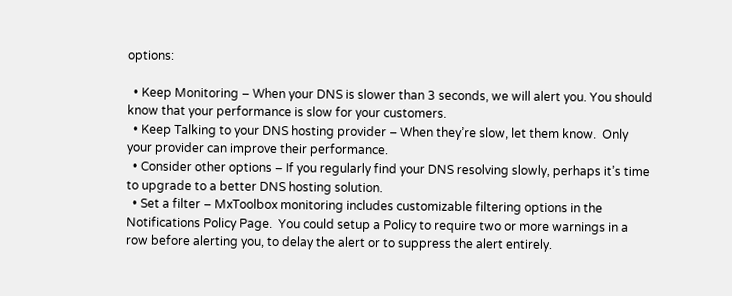options:

  • Keep Monitoring – When your DNS is slower than 3 seconds, we will alert you. You should know that your performance is slow for your customers.
  • Keep Talking to your DNS hosting provider – When they’re slow, let them know.  Only your provider can improve their performance.
  • Consider other options – If you regularly find your DNS resolving slowly, perhaps it’s time to upgrade to a better DNS hosting solution.
  • Set a filter – MxToolbox monitoring includes customizable filtering options in the Notifications Policy Page.  You could setup a Policy to require two or more warnings in a row before alerting you, to delay the alert or to suppress the alert entirely.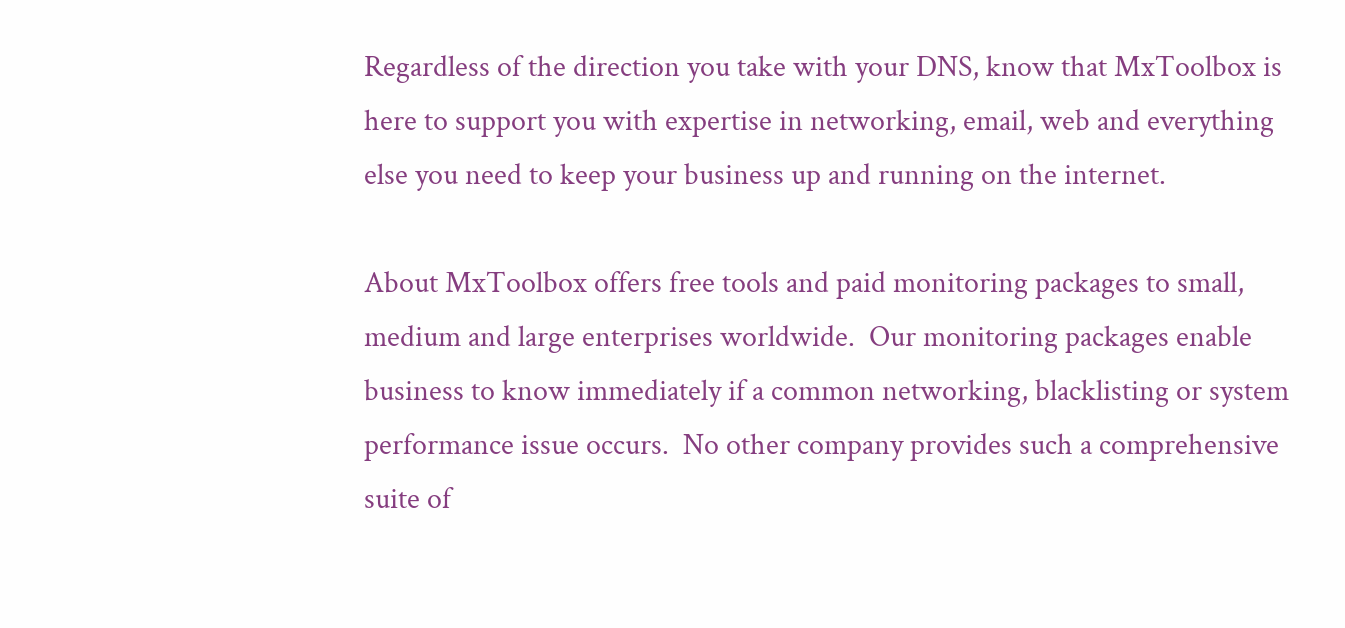Regardless of the direction you take with your DNS, know that MxToolbox is here to support you with expertise in networking, email, web and everything else you need to keep your business up and running on the internet.

About MxToolbox offers free tools and paid monitoring packages to small, medium and large enterprises worldwide.  Our monitoring packages enable business to know immediately if a common networking, blacklisting or system performance issue occurs.  No other company provides such a comprehensive suite of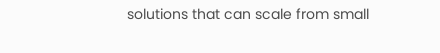solutions that can scale from small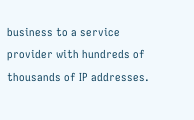business to a service provider with hundreds of thousands of IP addresses.